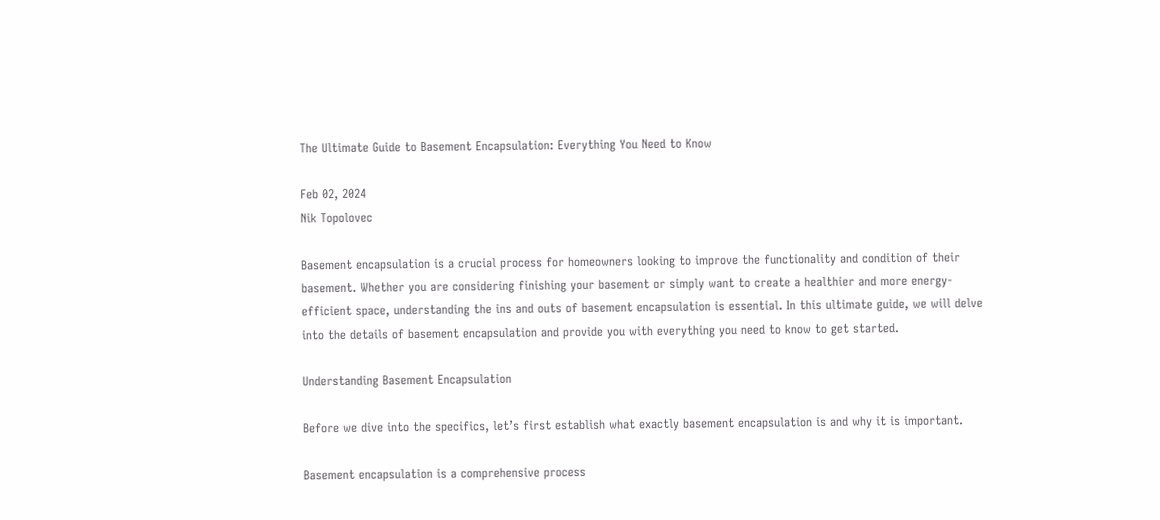The Ultimate Guide to Basement Encapsulation: Everything You Need to Know

Feb 02, 2024
Nik Topolovec

Basement encapsulation is a crucial process for homeowners looking to improve the functionality and condition of their basement. Whether you are considering finishing your basement or simply want to create a healthier and more energy-efficient space, understanding the ins and outs of basement encapsulation is essential. In this ultimate guide, we will delve into the details of basement encapsulation and provide you with everything you need to know to get started.

Understanding Basement Encapsulation

Before we dive into the specifics, let’s first establish what exactly basement encapsulation is and why it is important.

Basement encapsulation is a comprehensive process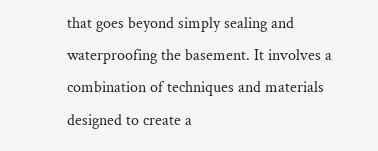that goes beyond simply sealing and waterproofing the basement. It involves a combination of techniques and materials designed to create a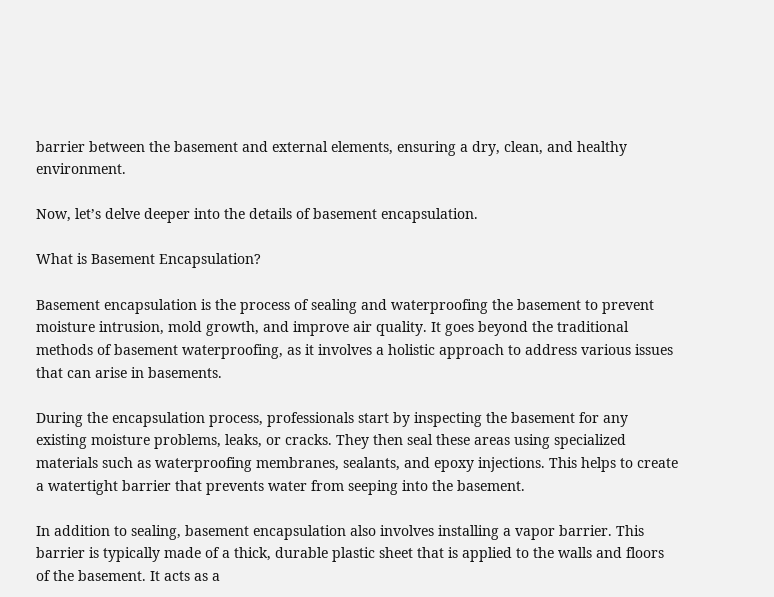barrier between the basement and external elements, ensuring a dry, clean, and healthy environment.

Now, let’s delve deeper into the details of basement encapsulation.

What is Basement Encapsulation?

Basement encapsulation is the process of sealing and waterproofing the basement to prevent moisture intrusion, mold growth, and improve air quality. It goes beyond the traditional methods of basement waterproofing, as it involves a holistic approach to address various issues that can arise in basements.

During the encapsulation process, professionals start by inspecting the basement for any existing moisture problems, leaks, or cracks. They then seal these areas using specialized materials such as waterproofing membranes, sealants, and epoxy injections. This helps to create a watertight barrier that prevents water from seeping into the basement.

In addition to sealing, basement encapsulation also involves installing a vapor barrier. This barrier is typically made of a thick, durable plastic sheet that is applied to the walls and floors of the basement. It acts as a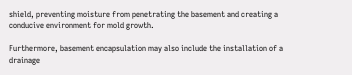shield, preventing moisture from penetrating the basement and creating a conducive environment for mold growth.

Furthermore, basement encapsulation may also include the installation of a drainage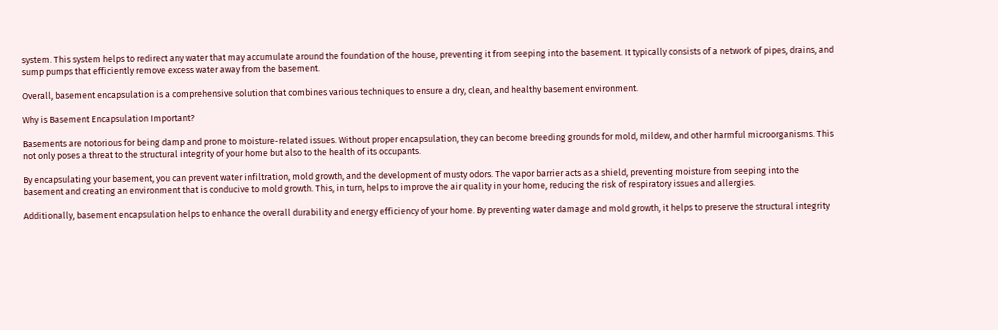system. This system helps to redirect any water that may accumulate around the foundation of the house, preventing it from seeping into the basement. It typically consists of a network of pipes, drains, and sump pumps that efficiently remove excess water away from the basement.

Overall, basement encapsulation is a comprehensive solution that combines various techniques to ensure a dry, clean, and healthy basement environment.

Why is Basement Encapsulation Important?

Basements are notorious for being damp and prone to moisture-related issues. Without proper encapsulation, they can become breeding grounds for mold, mildew, and other harmful microorganisms. This not only poses a threat to the structural integrity of your home but also to the health of its occupants.

By encapsulating your basement, you can prevent water infiltration, mold growth, and the development of musty odors. The vapor barrier acts as a shield, preventing moisture from seeping into the basement and creating an environment that is conducive to mold growth. This, in turn, helps to improve the air quality in your home, reducing the risk of respiratory issues and allergies.

Additionally, basement encapsulation helps to enhance the overall durability and energy efficiency of your home. By preventing water damage and mold growth, it helps to preserve the structural integrity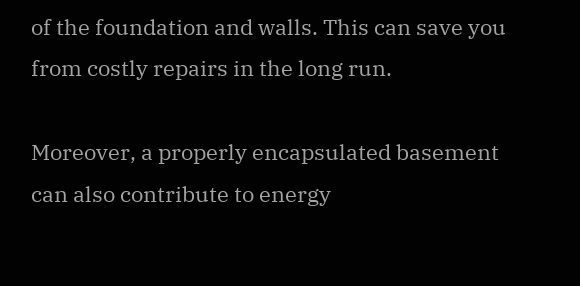of the foundation and walls. This can save you from costly repairs in the long run.

Moreover, a properly encapsulated basement can also contribute to energy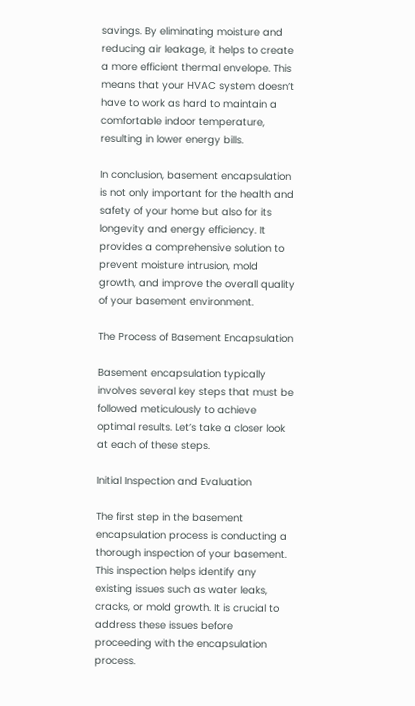savings. By eliminating moisture and reducing air leakage, it helps to create a more efficient thermal envelope. This means that your HVAC system doesn’t have to work as hard to maintain a comfortable indoor temperature, resulting in lower energy bills.

In conclusion, basement encapsulation is not only important for the health and safety of your home but also for its longevity and energy efficiency. It provides a comprehensive solution to prevent moisture intrusion, mold growth, and improve the overall quality of your basement environment.

The Process of Basement Encapsulation

Basement encapsulation typically involves several key steps that must be followed meticulously to achieve optimal results. Let’s take a closer look at each of these steps.

Initial Inspection and Evaluation

The first step in the basement encapsulation process is conducting a thorough inspection of your basement. This inspection helps identify any existing issues such as water leaks, cracks, or mold growth. It is crucial to address these issues before proceeding with the encapsulation process.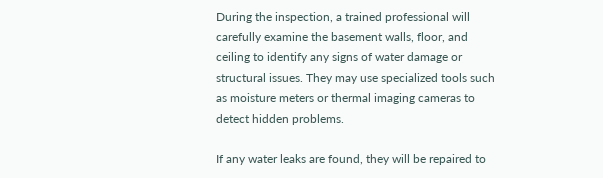During the inspection, a trained professional will carefully examine the basement walls, floor, and ceiling to identify any signs of water damage or structural issues. They may use specialized tools such as moisture meters or thermal imaging cameras to detect hidden problems.

If any water leaks are found, they will be repaired to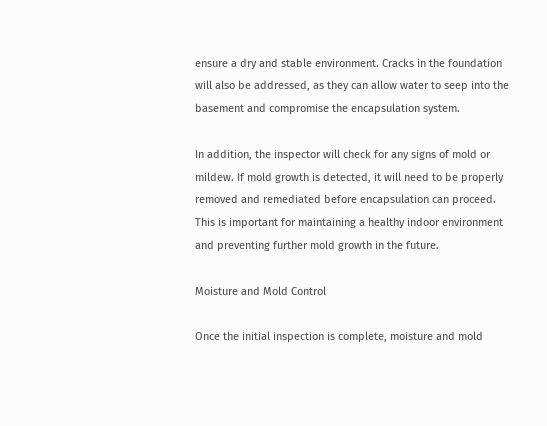ensure a dry and stable environment. Cracks in the foundation will also be addressed, as they can allow water to seep into the basement and compromise the encapsulation system.

In addition, the inspector will check for any signs of mold or mildew. If mold growth is detected, it will need to be properly removed and remediated before encapsulation can proceed. This is important for maintaining a healthy indoor environment and preventing further mold growth in the future.

Moisture and Mold Control

Once the initial inspection is complete, moisture and mold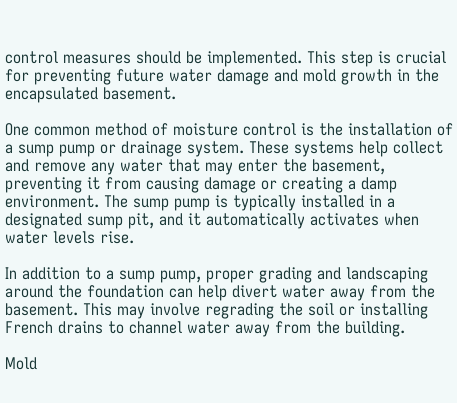control measures should be implemented. This step is crucial for preventing future water damage and mold growth in the encapsulated basement.

One common method of moisture control is the installation of a sump pump or drainage system. These systems help collect and remove any water that may enter the basement, preventing it from causing damage or creating a damp environment. The sump pump is typically installed in a designated sump pit, and it automatically activates when water levels rise.

In addition to a sump pump, proper grading and landscaping around the foundation can help divert water away from the basement. This may involve regrading the soil or installing French drains to channel water away from the building.

Mold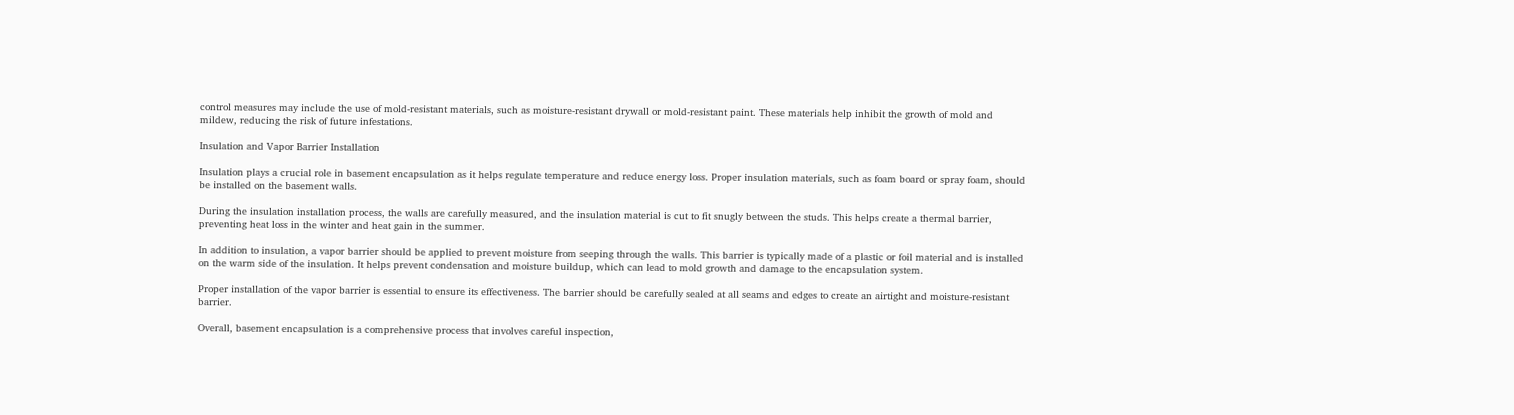control measures may include the use of mold-resistant materials, such as moisture-resistant drywall or mold-resistant paint. These materials help inhibit the growth of mold and mildew, reducing the risk of future infestations.

Insulation and Vapor Barrier Installation

Insulation plays a crucial role in basement encapsulation as it helps regulate temperature and reduce energy loss. Proper insulation materials, such as foam board or spray foam, should be installed on the basement walls.

During the insulation installation process, the walls are carefully measured, and the insulation material is cut to fit snugly between the studs. This helps create a thermal barrier, preventing heat loss in the winter and heat gain in the summer.

In addition to insulation, a vapor barrier should be applied to prevent moisture from seeping through the walls. This barrier is typically made of a plastic or foil material and is installed on the warm side of the insulation. It helps prevent condensation and moisture buildup, which can lead to mold growth and damage to the encapsulation system.

Proper installation of the vapor barrier is essential to ensure its effectiveness. The barrier should be carefully sealed at all seams and edges to create an airtight and moisture-resistant barrier.

Overall, basement encapsulation is a comprehensive process that involves careful inspection,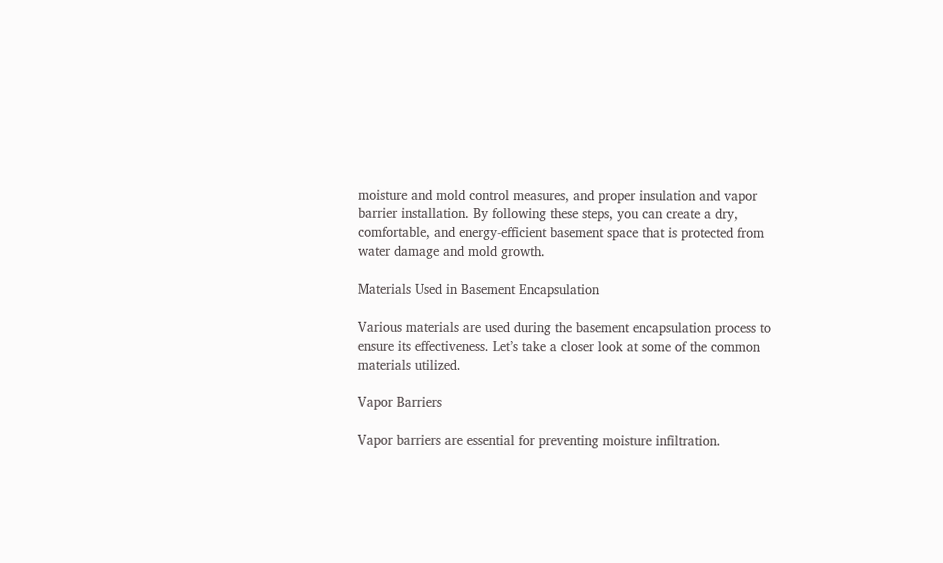moisture and mold control measures, and proper insulation and vapor barrier installation. By following these steps, you can create a dry, comfortable, and energy-efficient basement space that is protected from water damage and mold growth.

Materials Used in Basement Encapsulation

Various materials are used during the basement encapsulation process to ensure its effectiveness. Let’s take a closer look at some of the common materials utilized.

Vapor Barriers

Vapor barriers are essential for preventing moisture infiltration.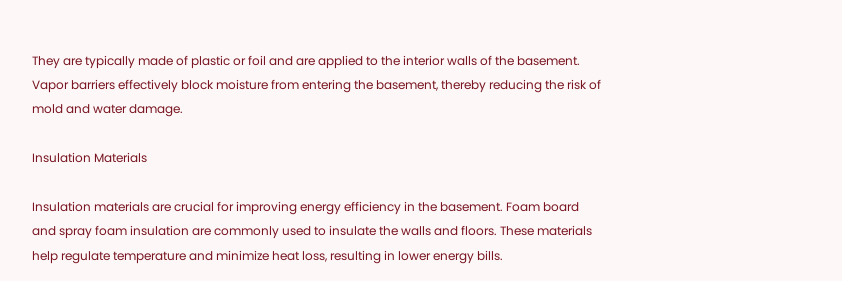They are typically made of plastic or foil and are applied to the interior walls of the basement. Vapor barriers effectively block moisture from entering the basement, thereby reducing the risk of mold and water damage.

Insulation Materials

Insulation materials are crucial for improving energy efficiency in the basement. Foam board and spray foam insulation are commonly used to insulate the walls and floors. These materials help regulate temperature and minimize heat loss, resulting in lower energy bills.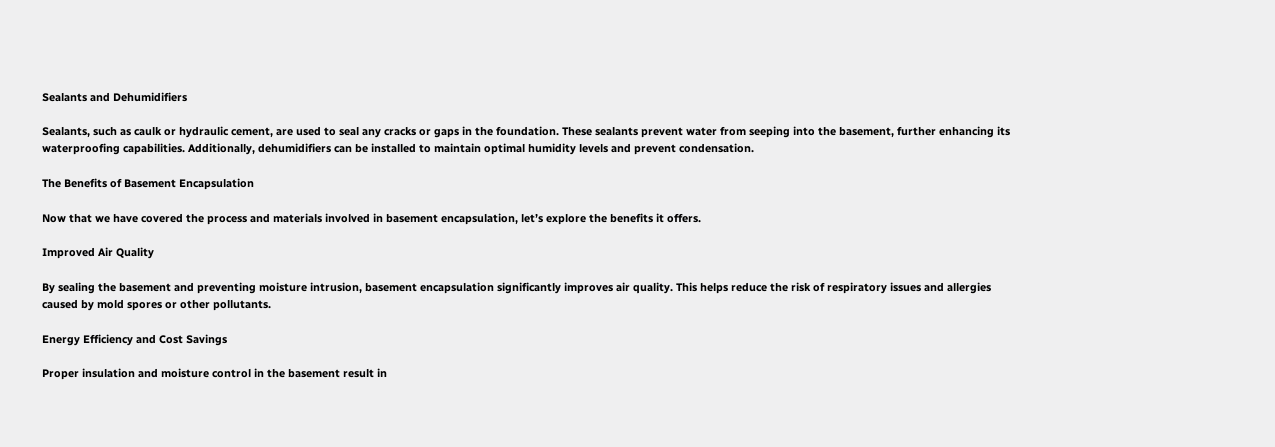Sealants and Dehumidifiers

Sealants, such as caulk or hydraulic cement, are used to seal any cracks or gaps in the foundation. These sealants prevent water from seeping into the basement, further enhancing its waterproofing capabilities. Additionally, dehumidifiers can be installed to maintain optimal humidity levels and prevent condensation.

The Benefits of Basement Encapsulation

Now that we have covered the process and materials involved in basement encapsulation, let’s explore the benefits it offers.

Improved Air Quality

By sealing the basement and preventing moisture intrusion, basement encapsulation significantly improves air quality. This helps reduce the risk of respiratory issues and allergies caused by mold spores or other pollutants.

Energy Efficiency and Cost Savings

Proper insulation and moisture control in the basement result in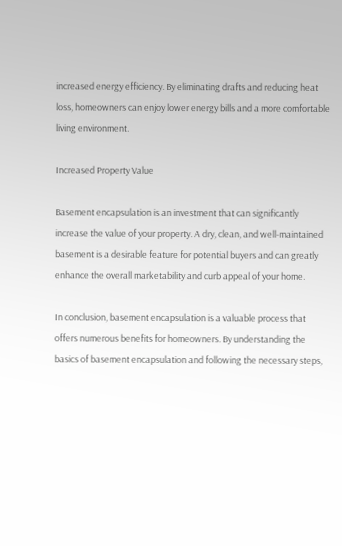increased energy efficiency. By eliminating drafts and reducing heat loss, homeowners can enjoy lower energy bills and a more comfortable living environment.

Increased Property Value

Basement encapsulation is an investment that can significantly increase the value of your property. A dry, clean, and well-maintained basement is a desirable feature for potential buyers and can greatly enhance the overall marketability and curb appeal of your home.

In conclusion, basement encapsulation is a valuable process that offers numerous benefits for homeowners. By understanding the basics of basement encapsulation and following the necessary steps,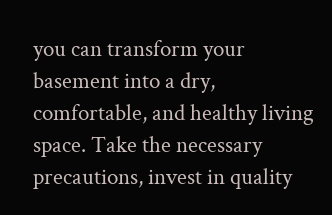you can transform your basement into a dry, comfortable, and healthy living space. Take the necessary precautions, invest in quality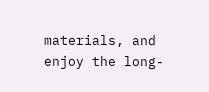materials, and enjoy the long-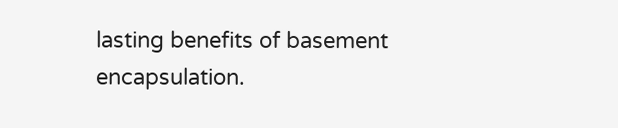lasting benefits of basement encapsulation.